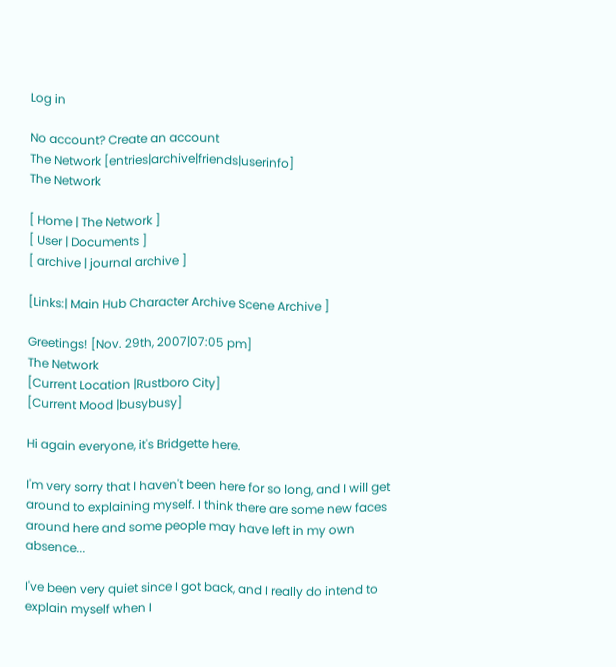Log in

No account? Create an account
The Network [entries|archive|friends|userinfo]
The Network

[ Home | The Network ]
[ User | Documents ]
[ archive | journal archive ]

[Links:| Main Hub Character Archive Scene Archive ]

Greetings! [Nov. 29th, 2007|07:05 pm]
The Network
[Current Location |Rustboro City]
[Current Mood |busybusy]

Hi again everyone, it's Bridgette here.

I'm very sorry that I haven't been here for so long, and I will get around to explaining myself. I think there are some new faces around here and some people may have left in my own absence...

I've been very quiet since I got back, and I really do intend to explain myself when I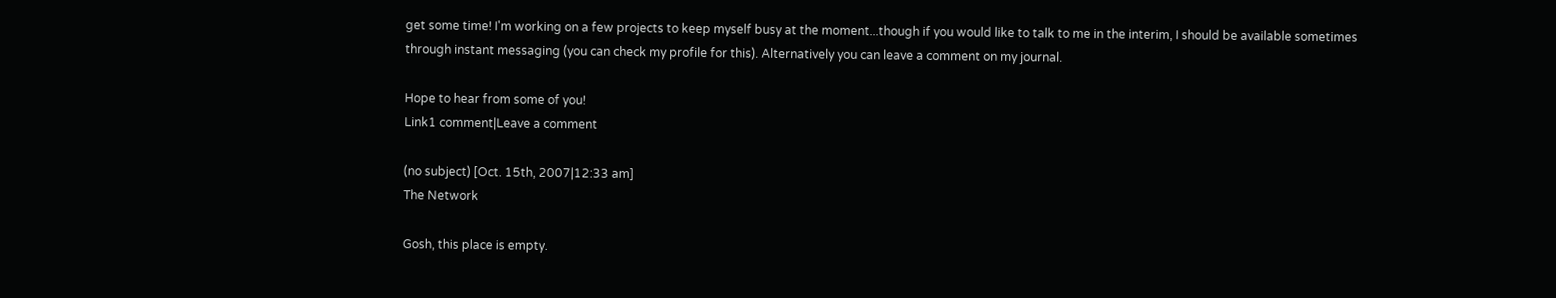get some time! I'm working on a few projects to keep myself busy at the moment...though if you would like to talk to me in the interim, I should be available sometimes through instant messaging (you can check my profile for this). Alternatively you can leave a comment on my journal.

Hope to hear from some of you!
Link1 comment|Leave a comment

(no subject) [Oct. 15th, 2007|12:33 am]
The Network

Gosh, this place is empty.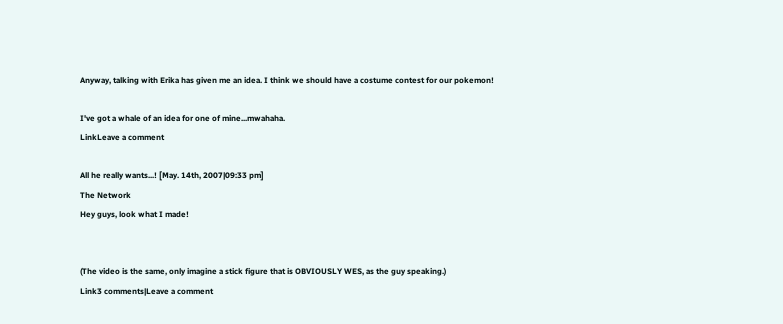Anyway, talking with Erika has given me an idea. I think we should have a costume contest for our pokemon!

I've got a whale of an idea for one of mine...mwahaha.
LinkLeave a comment

All he really wants...! [May. 14th, 2007|09:33 pm]
The Network
Hey guys, look what I made!


(The video is the same, only imagine a stick figure that is OBVIOUSLY WES, as the guy speaking.)
Link3 comments|Leave a comment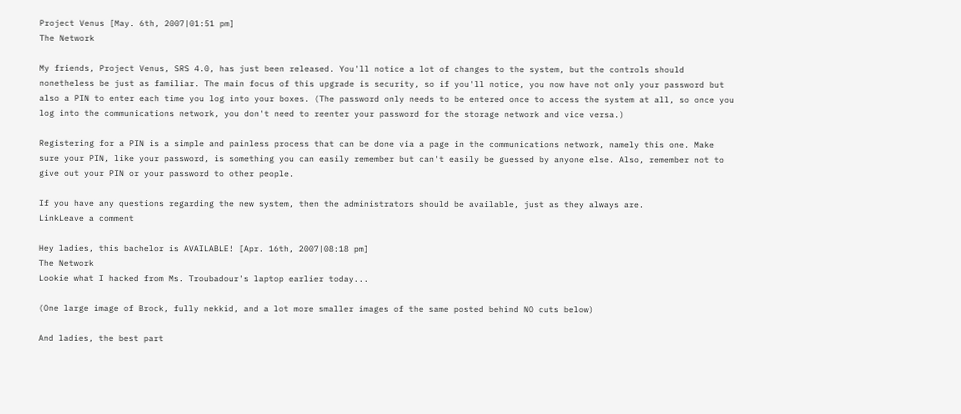Project Venus [May. 6th, 2007|01:51 pm]
The Network

My friends, Project Venus, SRS 4.0, has just been released. You'll notice a lot of changes to the system, but the controls should nonetheless be just as familiar. The main focus of this upgrade is security, so if you'll notice, you now have not only your password but also a PIN to enter each time you log into your boxes. (The password only needs to be entered once to access the system at all, so once you log into the communications network, you don't need to reenter your password for the storage network and vice versa.)

Registering for a PIN is a simple and painless process that can be done via a page in the communications network, namely this one. Make sure your PIN, like your password, is something you can easily remember but can't easily be guessed by anyone else. Also, remember not to give out your PIN or your password to other people.

If you have any questions regarding the new system, then the administrators should be available, just as they always are.
LinkLeave a comment

Hey ladies, this bachelor is AVAILABLE! [Apr. 16th, 2007|08:18 pm]
The Network
Lookie what I hacked from Ms. Troubadour's laptop earlier today...

(One large image of Brock, fully nekkid, and a lot more smaller images of the same posted behind NO cuts below)

And ladies, the best part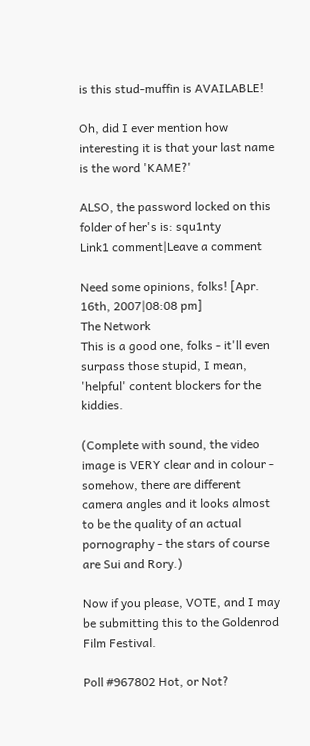is this stud-muffin is AVAILABLE!

Oh, did I ever mention how interesting it is that your last name is the word 'KAME?'

ALSO, the password locked on this folder of her's is: squ1nty
Link1 comment|Leave a comment

Need some opinions, folks! [Apr. 16th, 2007|08:08 pm]
The Network
This is a good one, folks - it'll even surpass those stupid, I mean, 'helpful' content blockers for the kiddies.

(Complete with sound, the video image is VERY clear and in colour - somehow, there are different camera angles and it looks almost to be the quality of an actual pornography - the stars of course are Sui and Rory.)

Now if you please, VOTE, and I may be submitting this to the Goldenrod Film Festival.

Poll #967802 Hot, or Not?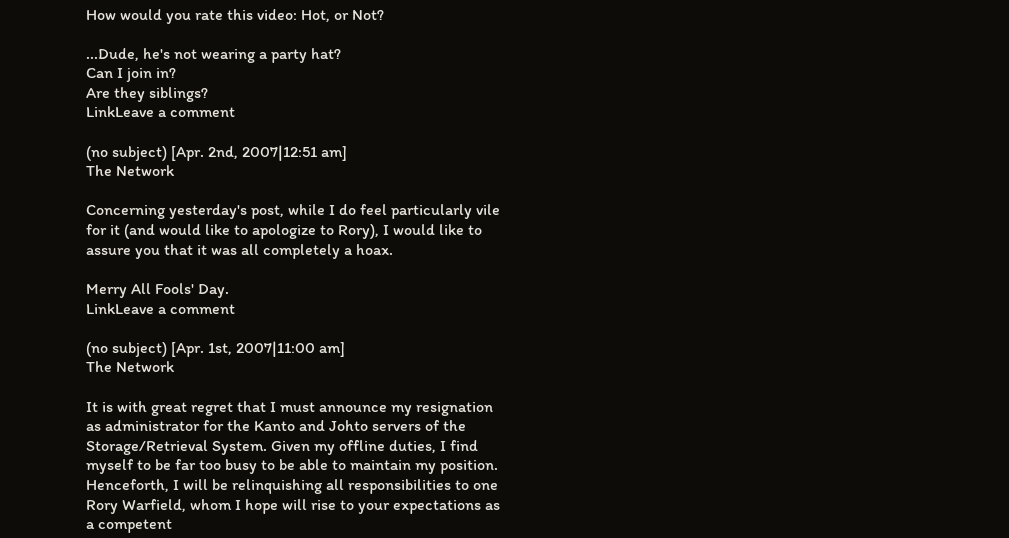How would you rate this video: Hot, or Not?

...Dude, he's not wearing a party hat?
Can I join in?
Are they siblings?
LinkLeave a comment

(no subject) [Apr. 2nd, 2007|12:51 am]
The Network

Concerning yesterday's post, while I do feel particularly vile for it (and would like to apologize to Rory), I would like to assure you that it was all completely a hoax.

Merry All Fools' Day.
LinkLeave a comment

(no subject) [Apr. 1st, 2007|11:00 am]
The Network

It is with great regret that I must announce my resignation as administrator for the Kanto and Johto servers of the Storage/Retrieval System. Given my offline duties, I find myself to be far too busy to be able to maintain my position. Henceforth, I will be relinquishing all responsibilities to one Rory Warfield, whom I hope will rise to your expectations as a competent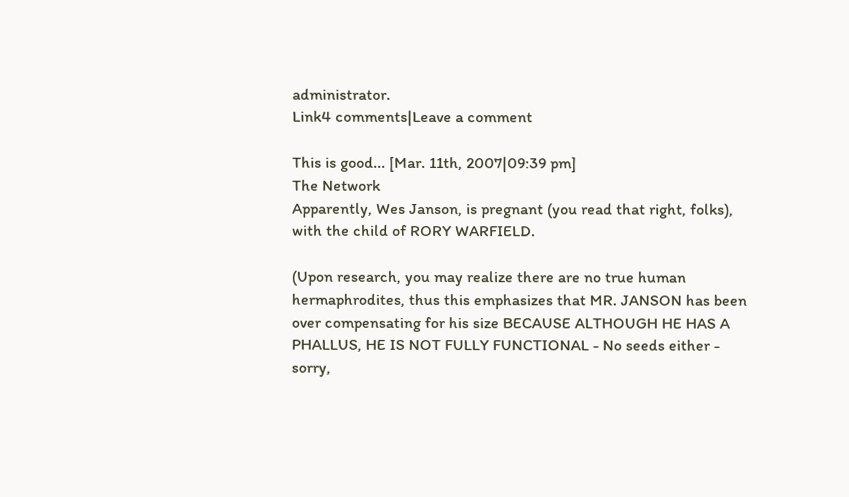administrator.
Link4 comments|Leave a comment

This is good... [Mar. 11th, 2007|09:39 pm]
The Network
Apparently, Wes Janson, is pregnant (you read that right, folks), with the child of RORY WARFIELD.

(Upon research, you may realize there are no true human hermaphrodites, thus this emphasizes that MR. JANSON has been over compensating for his size BECAUSE ALTHOUGH HE HAS A PHALLUS, HE IS NOT FULLY FUNCTIONAL - No seeds either - sorry,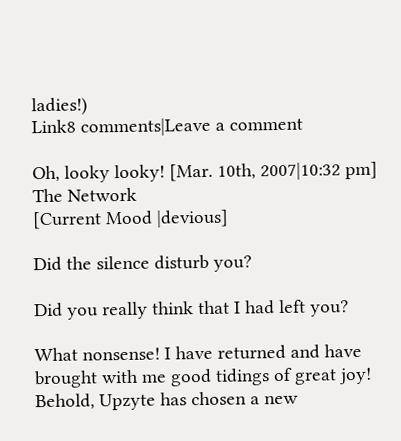ladies!)
Link8 comments|Leave a comment

Oh, looky looky! [Mar. 10th, 2007|10:32 pm]
The Network
[Current Mood |devious]

Did the silence disturb you?

Did you really think that I had left you?

What nonsense! I have returned and have brought with me good tidings of great joy! Behold, Upzyte has chosen a new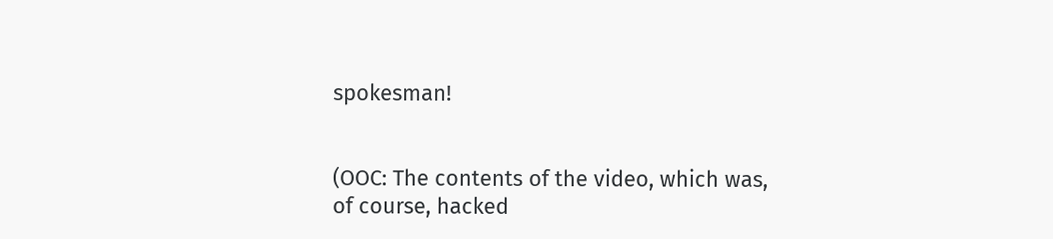spokesman!


(OOC: The contents of the video, which was, of course, hacked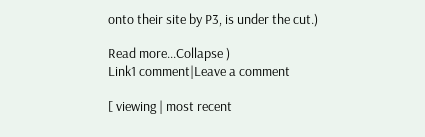onto their site by P3, is under the cut.)

Read more...Collapse )
Link1 comment|Leave a comment

[ viewing | most recent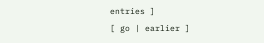entries ]
[ go | earlier ]